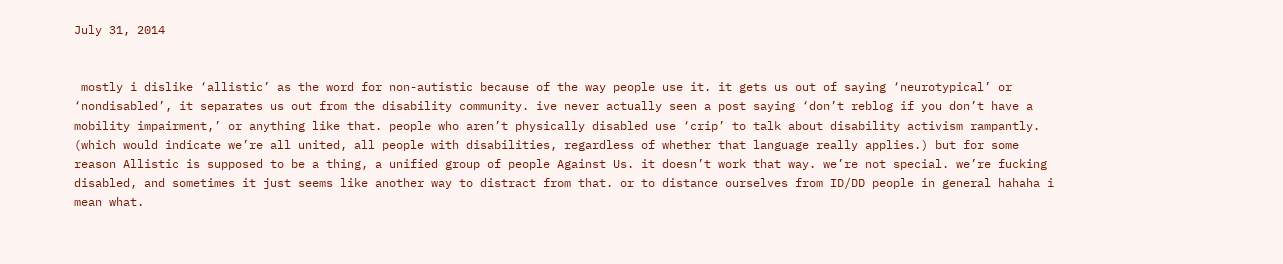July 31, 2014


 mostly i dislike ‘allistic’ as the word for non-autistic because of the way people use it. it gets us out of saying ‘neurotypical’ or ‘nondisabled’, it separates us out from the disability community. ive never actually seen a post saying ‘don’t reblog if you don’t have a mobility impairment,’ or anything like that. people who aren’t physically disabled use ‘crip’ to talk about disability activism rampantly. (which would indicate we’re all united, all people with disabilities, regardless of whether that language really applies.) but for some reason Allistic is supposed to be a thing, a unified group of people Against Us. it doesn’t work that way. we’re not special. we’re fucking disabled, and sometimes it just seems like another way to distract from that. or to distance ourselves from ID/DD people in general hahaha i mean what.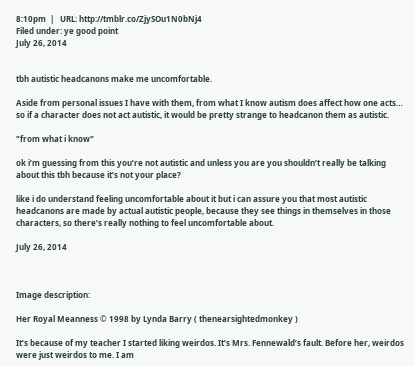8:10pm  |   URL: http://tmblr.co/ZjySOu1N0bNj4
Filed under: ye good point
July 26, 2014


tbh autistic headcanons make me uncomfortable.

Aside from personal issues I have with them, from what I know autism does affect how one acts… so if a character does not act autistic, it would be pretty strange to headcanon them as autistic.

"from what i know"

ok i’m guessing from this you’re not autistic and unless you are you shouldn’t really be talking about this tbh because it’s not your place?

like i do understand feeling uncomfortable about it but i can assure you that most autistic headcanons are made by actual autistic people, because they see things in themselves in those characters, so there’s really nothing to feel uncomfortable about.

July 26, 2014



Image description:

Her Royal Meanness © 1998 by Lynda Barry ( thenearsightedmonkey )

It’s because of my teacher I started liking weirdos. It’s Mrs. Fennewald’s fault. Before her, weirdos were just weirdos to me. I am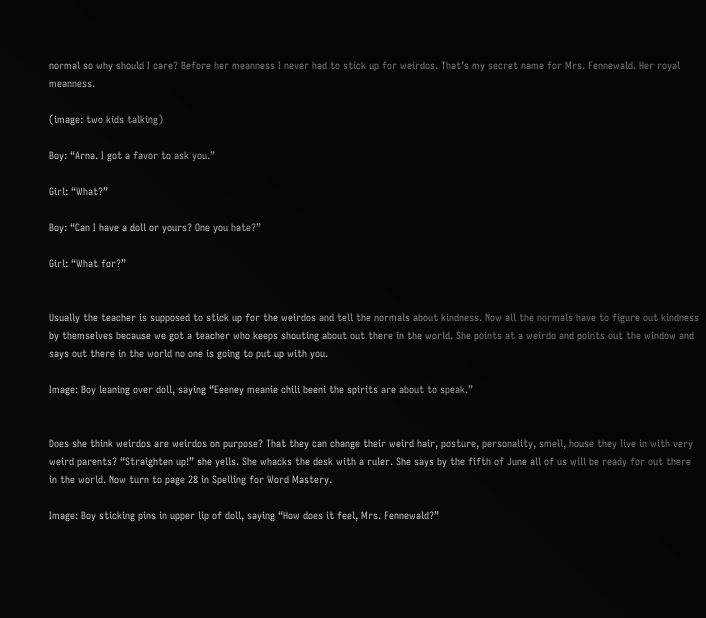normal so why should I care? Before her meanness I never had to stick up for weirdos. That’s my secret name for Mrs. Fennewald. Her royal meanness.

(image: two kids talking)

Boy: “Arna. I got a favor to ask you.”

Girl: “What?”

Boy: “Can I have a doll or yours? One you hate?”

Girl: “What for?”


Usually the teacher is supposed to stick up for the weirdos and tell the normals about kindness. Now all the normals have to figure out kindness by themselves because we got a teacher who keeps shouting about out there in the world. She points at a weirdo and points out the window and says out there in the world no one is going to put up with you.

Image: Boy leaning over doll, saying “Eeeney meanie chili beeni the spirits are about to speak.”


Does she think weirdos are weirdos on purpose? That they can change their weird hair, posture, personality, smell, house they live in with very weird parents? “Straighten up!” she yells. She whacks the desk with a ruler. She says by the fifth of June all of us will be ready for out there in the world. Now turn to page 28 in Spelling for Word Mastery.

Image: Boy sticking pins in upper lip of doll, saying “How does it feel, Mrs. Fennewald?”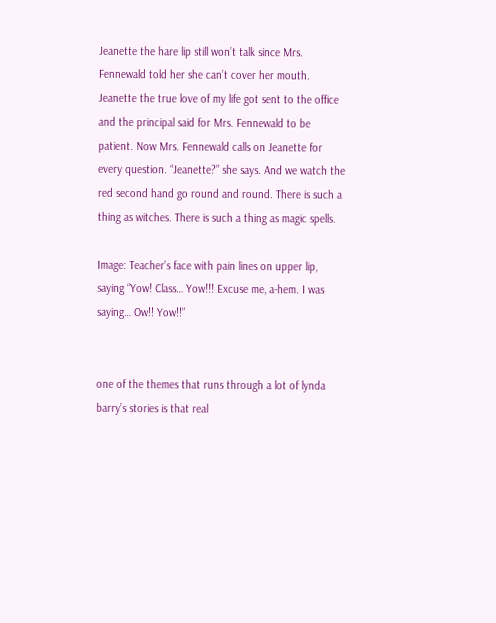Jeanette the hare lip still won’t talk since Mrs. Fennewald told her she can’t cover her mouth. Jeanette the true love of my life got sent to the office and the principal said for Mrs. Fennewald to be patient. Now Mrs. Fennewald calls on Jeanette for every question. “Jeanette?” she says. And we watch the red second hand go round and round. There is such a thing as witches. There is such a thing as magic spells.

Image: Teacher’s face with pain lines on upper lip, saying “Yow! Class… Yow!!! Excuse me, a-hem. I was saying… Ow!! Yow!!”


one of the themes that runs through a lot of lynda barry’s stories is that real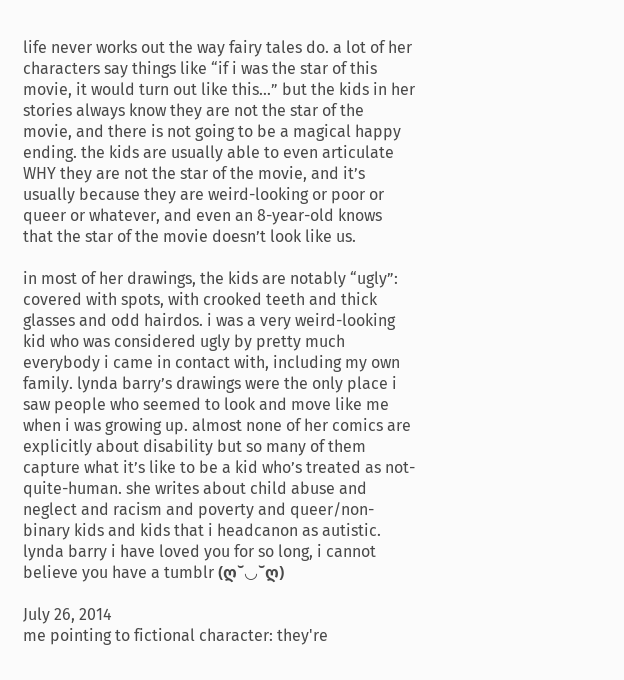life never works out the way fairy tales do. a lot of her characters say things like “if i was the star of this movie, it would turn out like this…” but the kids in her stories always know they are not the star of the movie, and there is not going to be a magical happy ending. the kids are usually able to even articulate WHY they are not the star of the movie, and it’s usually because they are weird-looking or poor or queer or whatever, and even an 8-year-old knows that the star of the movie doesn’t look like us.

in most of her drawings, the kids are notably “ugly”: covered with spots, with crooked teeth and thick glasses and odd hairdos. i was a very weird-looking kid who was considered ugly by pretty much everybody i came in contact with, including my own family. lynda barry’s drawings were the only place i saw people who seemed to look and move like me when i was growing up. almost none of her comics are explicitly about disability but so many of them capture what it’s like to be a kid who’s treated as not-quite-human. she writes about child abuse and neglect and racism and poverty and queer/non-binary kids and kids that i headcanon as autistic. lynda barry i have loved you for so long, i cannot believe you have a tumblr (ღ˘◡˘ღ)

July 26, 2014
me pointing to fictional character: they're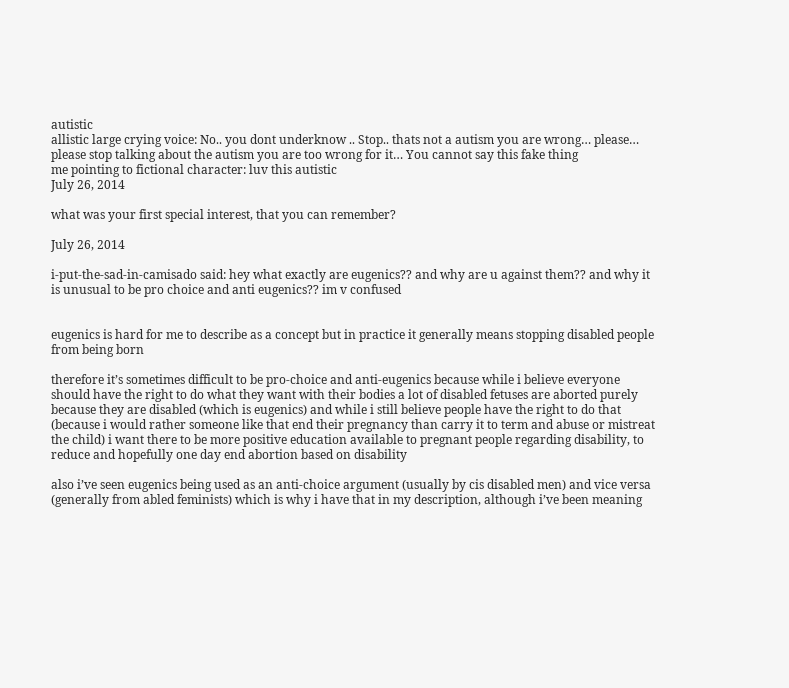autistic
allistic large crying voice: No.. you dont underknow .. Stop.. thats not a autism you are wrong… please… please stop talking about the autism you are too wrong for it… You cannot say this fake thing
me pointing to fictional character: luv this autistic
July 26, 2014

what was your first special interest, that you can remember?

July 26, 2014

i-put-the-sad-in-camisado said: hey what exactly are eugenics?? and why are u against them?? and why it is unusual to be pro choice and anti eugenics?? im v confused


eugenics is hard for me to describe as a concept but in practice it generally means stopping disabled people from being born

therefore it’s sometimes difficult to be pro-choice and anti-eugenics because while i believe everyone should have the right to do what they want with their bodies a lot of disabled fetuses are aborted purely because they are disabled (which is eugenics) and while i still believe people have the right to do that (because i would rather someone like that end their pregnancy than carry it to term and abuse or mistreat the child) i want there to be more positive education available to pregnant people regarding disability, to reduce and hopefully one day end abortion based on disability

also i’ve seen eugenics being used as an anti-choice argument (usually by cis disabled men) and vice versa (generally from abled feminists) which is why i have that in my description, although i’ve been meaning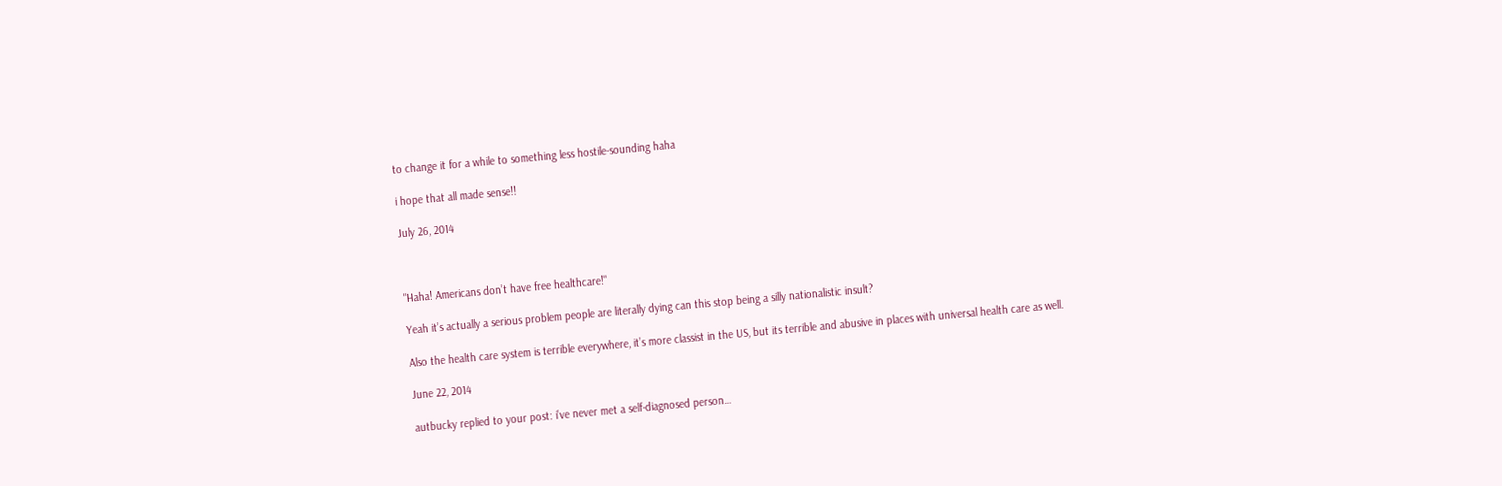to change it for a while to something less hostile-sounding haha

i hope that all made sense!!

July 26, 2014



"Haha! Americans don’t have free healthcare!"

Yeah it’s actually a serious problem people are literally dying can this stop being a silly nationalistic insult?

Also the health care system is terrible everywhere, it’s more classist in the US, but its terrible and abusive in places with universal health care as well.

June 22, 2014

autbucky replied to your post: i’ve never met a self-diagnosed person…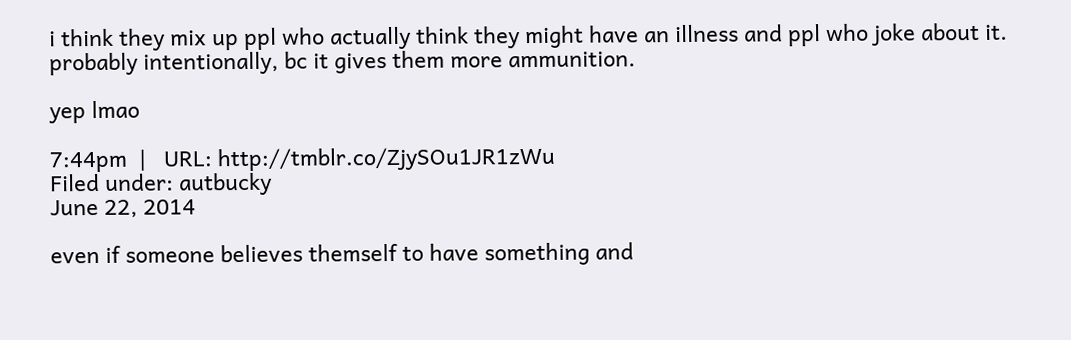i think they mix up ppl who actually think they might have an illness and ppl who joke about it. probably intentionally, bc it gives them more ammunition.

yep lmao

7:44pm  |   URL: http://tmblr.co/ZjySOu1JR1zWu
Filed under: autbucky
June 22, 2014

even if someone believes themself to have something and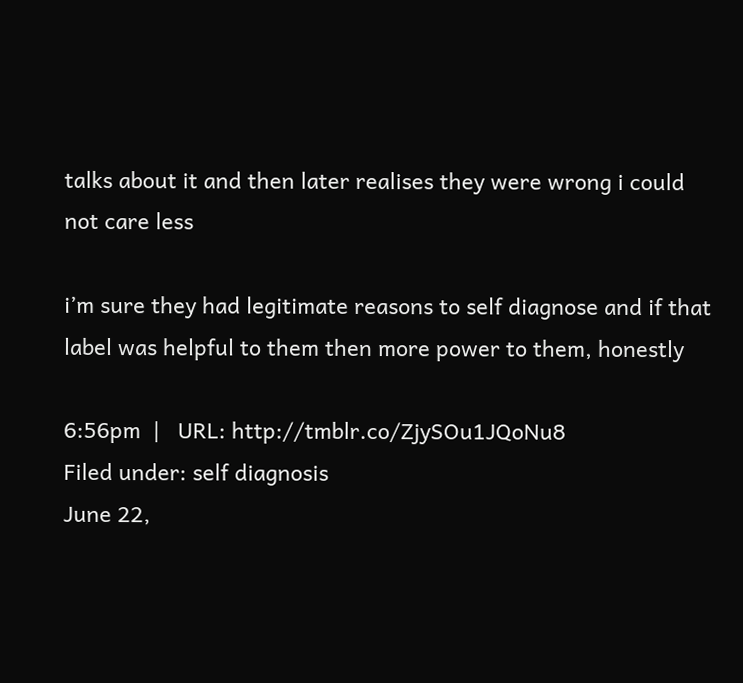talks about it and then later realises they were wrong i could not care less

i’m sure they had legitimate reasons to self diagnose and if that label was helpful to them then more power to them, honestly

6:56pm  |   URL: http://tmblr.co/ZjySOu1JQoNu8
Filed under: self diagnosis
June 22,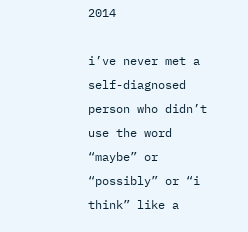2014

i’ve never met a self-diagnosed person who didn’t use the word “maybe” or “possibly” or “i think” like a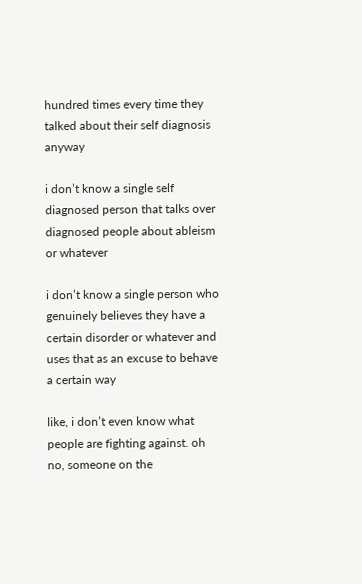hundred times every time they talked about their self diagnosis anyway

i don’t know a single self diagnosed person that talks over diagnosed people about ableism or whatever

i don’t know a single person who genuinely believes they have a certain disorder or whatever and uses that as an excuse to behave a certain way

like, i don’t even know what people are fighting against. oh no, someone on the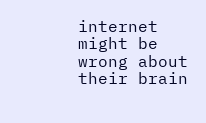internet might be wrong about their brain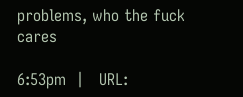problems, who the fuck cares

6:53pm  |   URL: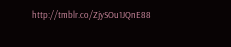http://tmblr.co/ZjySOu1JQnE88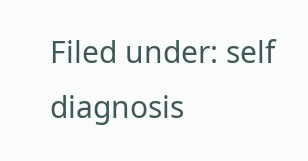Filed under: self diagnosis